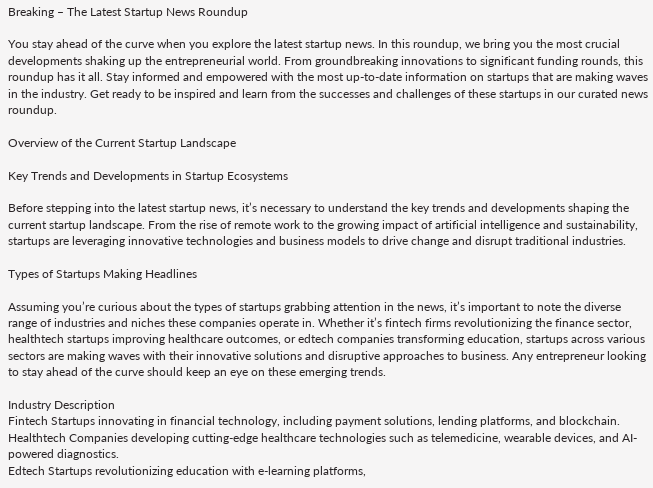Breaking – The Latest Startup News Roundup

You stay ahead of the curve when you explore the latest startup news. In this roundup, we bring you the most crucial developments shaking up the entrepreneurial world. From groundbreaking innovations to significant funding rounds, this roundup has it all. Stay informed and empowered with the most up-to-date information on startups that are making waves in the industry. Get ready to be inspired and learn from the successes and challenges of these startups in our curated news roundup.

Overview of the Current Startup Landscape

Key Trends and Developments in Startup Ecosystems

Before stepping into the latest startup news, it’s necessary to understand the key trends and developments shaping the current startup landscape. From the rise of remote work to the growing impact of artificial intelligence and sustainability, startups are leveraging innovative technologies and business models to drive change and disrupt traditional industries.

Types of Startups Making Headlines

Assuming you’re curious about the types of startups grabbing attention in the news, it’s important to note the diverse range of industries and niches these companies operate in. Whether it’s fintech firms revolutionizing the finance sector, healthtech startups improving healthcare outcomes, or edtech companies transforming education, startups across various sectors are making waves with their innovative solutions and disruptive approaches to business. Any entrepreneur looking to stay ahead of the curve should keep an eye on these emerging trends.

Industry Description
Fintech Startups innovating in financial technology, including payment solutions, lending platforms, and blockchain.
Healthtech Companies developing cutting-edge healthcare technologies such as telemedicine, wearable devices, and AI-powered diagnostics.
Edtech Startups revolutionizing education with e-learning platforms,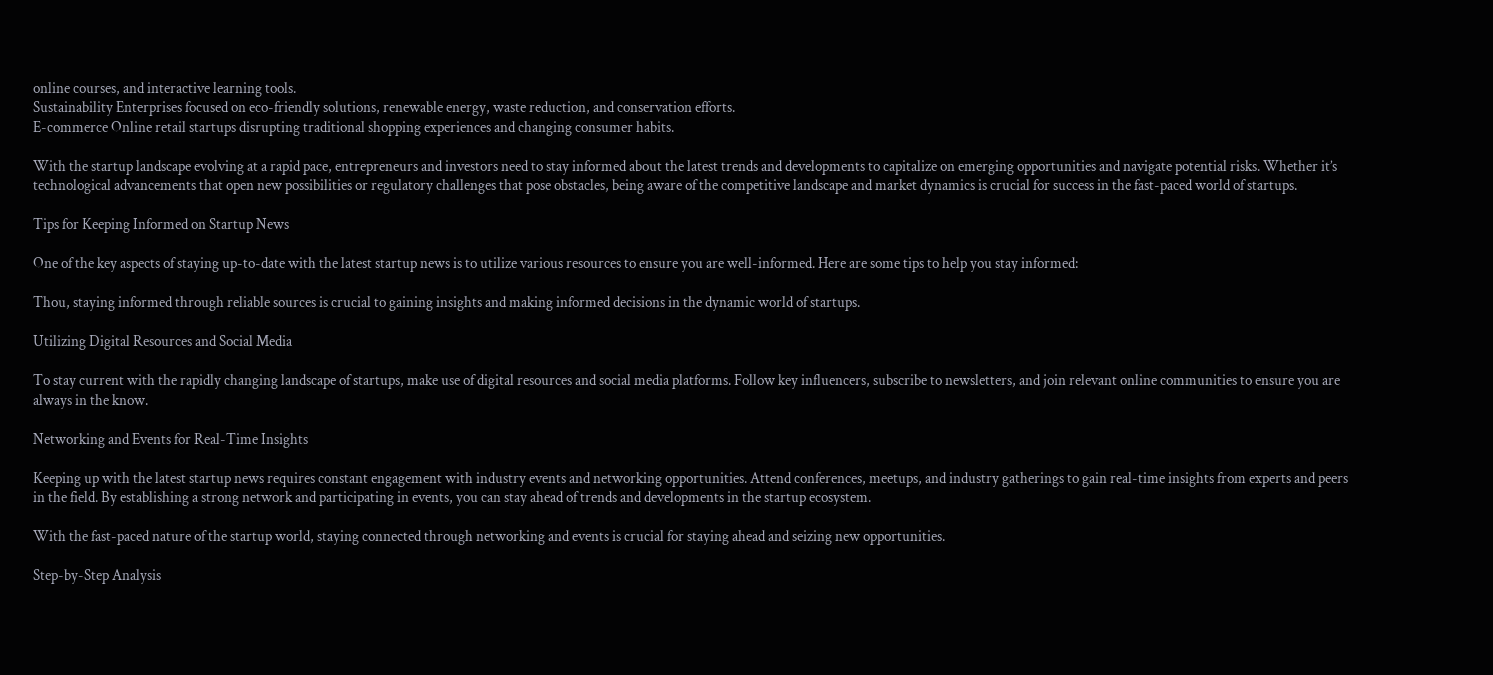online courses, and interactive learning tools.
Sustainability Enterprises focused on eco-friendly solutions, renewable energy, waste reduction, and conservation efforts.
E-commerce Online retail startups disrupting traditional shopping experiences and changing consumer habits.

With the startup landscape evolving at a rapid pace, entrepreneurs and investors need to stay informed about the latest trends and developments to capitalize on emerging opportunities and navigate potential risks. Whether it’s technological advancements that open new possibilities or regulatory challenges that pose obstacles, being aware of the competitive landscape and market dynamics is crucial for success in the fast-paced world of startups.

Tips for Keeping Informed on Startup News

One of the key aspects of staying up-to-date with the latest startup news is to utilize various resources to ensure you are well-informed. Here are some tips to help you stay informed:

Thou, staying informed through reliable sources is crucial to gaining insights and making informed decisions in the dynamic world of startups.

Utilizing Digital Resources and Social Media

To stay current with the rapidly changing landscape of startups, make use of digital resources and social media platforms. Follow key influencers, subscribe to newsletters, and join relevant online communities to ensure you are always in the know.

Networking and Events for Real-Time Insights

Keeping up with the latest startup news requires constant engagement with industry events and networking opportunities. Attend conferences, meetups, and industry gatherings to gain real-time insights from experts and peers in the field. By establishing a strong network and participating in events, you can stay ahead of trends and developments in the startup ecosystem.

With the fast-paced nature of the startup world, staying connected through networking and events is crucial for staying ahead and seizing new opportunities.

Step-by-Step Analysis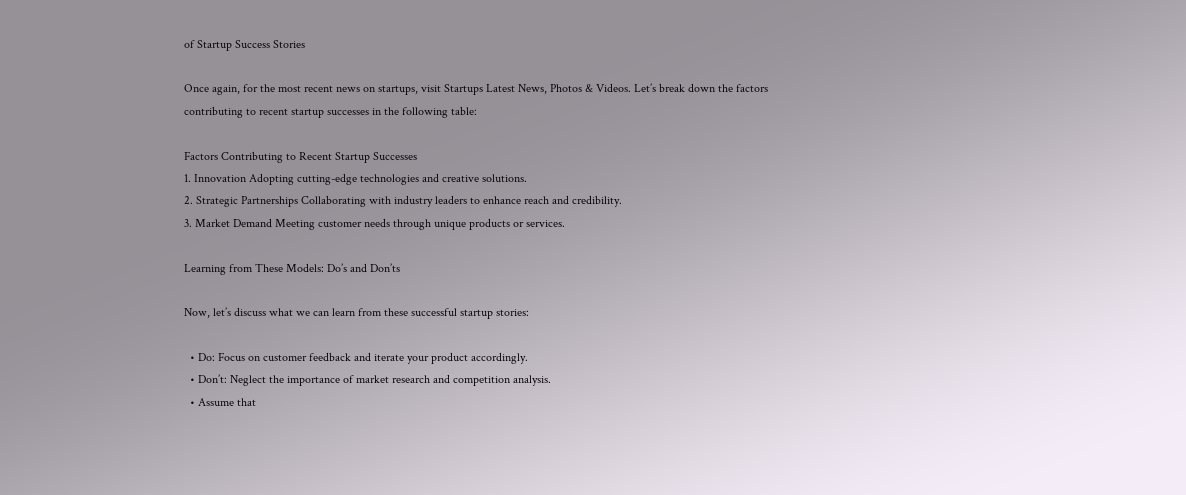of Startup Success Stories

Once again, for the most recent news on startups, visit Startups Latest News, Photos & Videos. Let’s break down the factors contributing to recent startup successes in the following table:

Factors Contributing to Recent Startup Successes
1. Innovation Adopting cutting-edge technologies and creative solutions.
2. Strategic Partnerships Collaborating with industry leaders to enhance reach and credibility.
3. Market Demand Meeting customer needs through unique products or services.

Learning from These Models: Do’s and Don’ts

Now, let’s discuss what we can learn from these successful startup stories:

  • Do: Focus on customer feedback and iterate your product accordingly.
  • Don’t: Neglect the importance of market research and competition analysis.
  • Assume that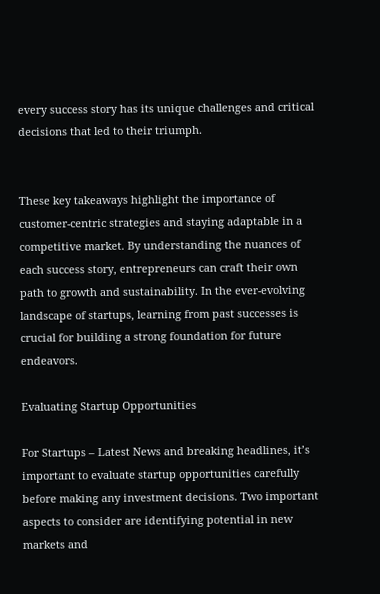every success story has its unique challenges and critical decisions that led to their triumph.


These key takeaways highlight the importance of customer-centric strategies and staying adaptable in a competitive market. By understanding the nuances of each success story, entrepreneurs can craft their own path to growth and sustainability. In the ever-evolving landscape of startups, learning from past successes is crucial for building a strong foundation for future endeavors.

Evaluating Startup Opportunities

For Startups – Latest News and breaking headlines, it’s important to evaluate startup opportunities carefully before making any investment decisions. Two important aspects to consider are identifying potential in new markets and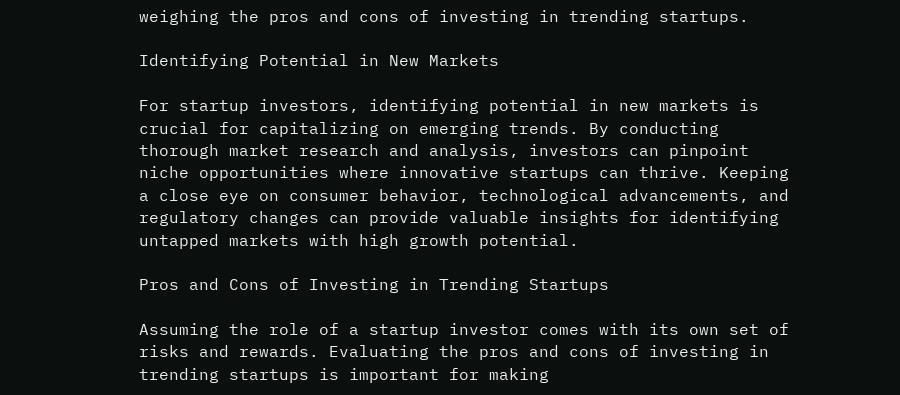weighing the pros and cons of investing in trending startups.

Identifying Potential in New Markets

For startup investors, identifying potential in new markets is crucial for capitalizing on emerging trends. By conducting thorough market research and analysis, investors can pinpoint niche opportunities where innovative startups can thrive. Keeping a close eye on consumer behavior, technological advancements, and regulatory changes can provide valuable insights for identifying untapped markets with high growth potential.

Pros and Cons of Investing in Trending Startups

Assuming the role of a startup investor comes with its own set of risks and rewards. Evaluating the pros and cons of investing in trending startups is important for making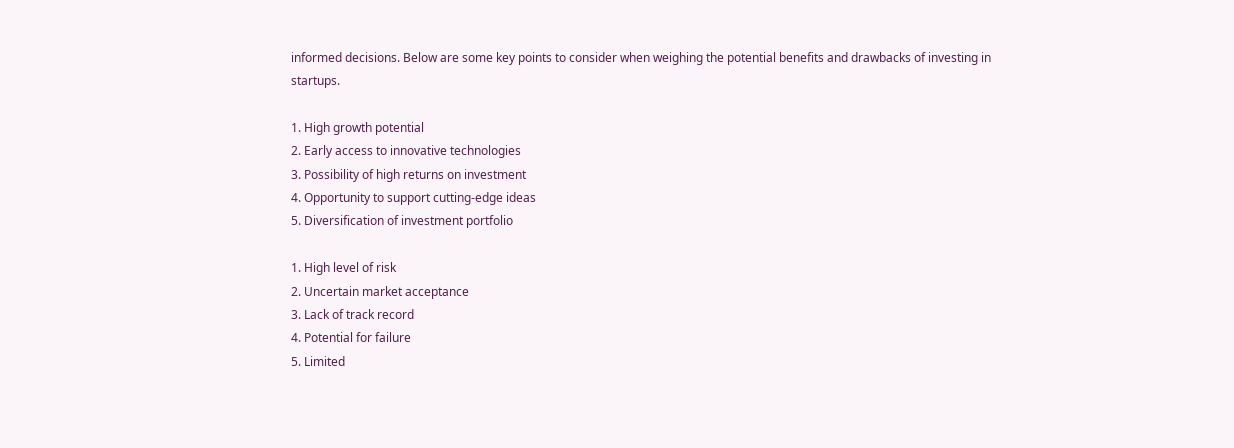informed decisions. Below are some key points to consider when weighing the potential benefits and drawbacks of investing in startups.

1. High growth potential
2. Early access to innovative technologies
3. Possibility of high returns on investment
4. Opportunity to support cutting-edge ideas
5. Diversification of investment portfolio

1. High level of risk
2. Uncertain market acceptance
3. Lack of track record
4. Potential for failure
5. Limited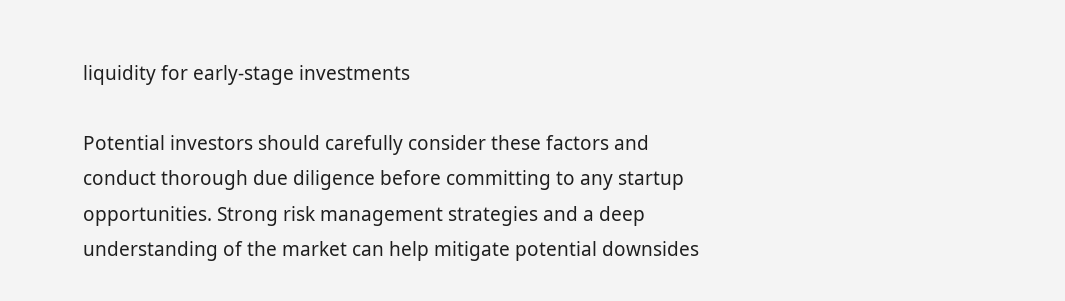liquidity for early-stage investments

Potential investors should carefully consider these factors and conduct thorough due diligence before committing to any startup opportunities. Strong risk management strategies and a deep understanding of the market can help mitigate potential downsides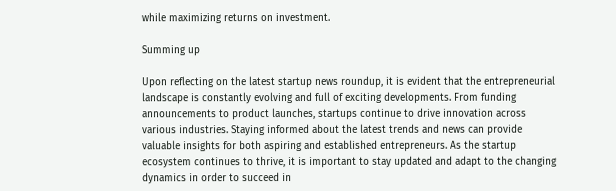while maximizing returns on investment.

Summing up

Upon reflecting on the latest startup news roundup, it is evident that the entrepreneurial landscape is constantly evolving and full of exciting developments. From funding announcements to product launches, startups continue to drive innovation across various industries. Staying informed about the latest trends and news can provide valuable insights for both aspiring and established entrepreneurs. As the startup ecosystem continues to thrive, it is important to stay updated and adapt to the changing dynamics in order to succeed in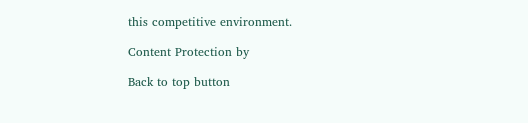this competitive environment.

Content Protection by

Back to top button